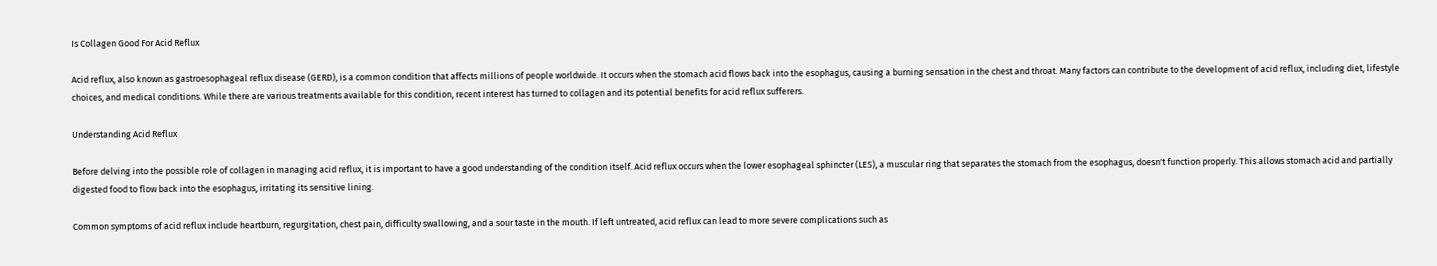Is Collagen Good For Acid Reflux

Acid reflux, also known as gastroesophageal reflux disease (GERD), is a common condition that affects millions of people worldwide. It occurs when the stomach acid flows back into the esophagus, causing a burning sensation in the chest and throat. Many factors can contribute to the development of acid reflux, including diet, lifestyle choices, and medical conditions. While there are various treatments available for this condition, recent interest has turned to collagen and its potential benefits for acid reflux sufferers.

Understanding Acid Reflux

Before delving into the possible role of collagen in managing acid reflux, it is important to have a good understanding of the condition itself. Acid reflux occurs when the lower esophageal sphincter (LES), a muscular ring that separates the stomach from the esophagus, doesn't function properly. This allows stomach acid and partially digested food to flow back into the esophagus, irritating its sensitive lining.

Common symptoms of acid reflux include heartburn, regurgitation, chest pain, difficulty swallowing, and a sour taste in the mouth. If left untreated, acid reflux can lead to more severe complications such as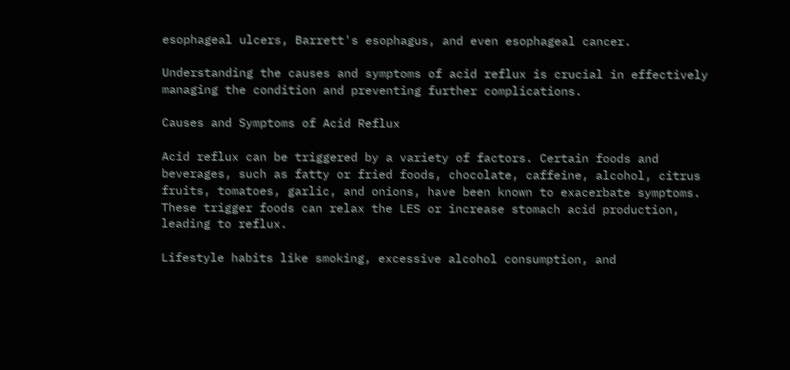esophageal ulcers, Barrett's esophagus, and even esophageal cancer.

Understanding the causes and symptoms of acid reflux is crucial in effectively managing the condition and preventing further complications.

Causes and Symptoms of Acid Reflux

Acid reflux can be triggered by a variety of factors. Certain foods and beverages, such as fatty or fried foods, chocolate, caffeine, alcohol, citrus fruits, tomatoes, garlic, and onions, have been known to exacerbate symptoms. These trigger foods can relax the LES or increase stomach acid production, leading to reflux.

Lifestyle habits like smoking, excessive alcohol consumption, and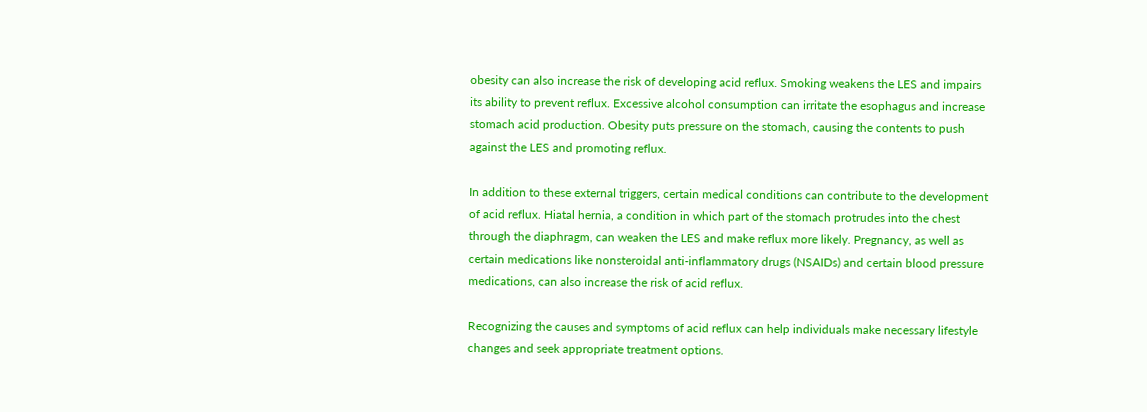obesity can also increase the risk of developing acid reflux. Smoking weakens the LES and impairs its ability to prevent reflux. Excessive alcohol consumption can irritate the esophagus and increase stomach acid production. Obesity puts pressure on the stomach, causing the contents to push against the LES and promoting reflux.

In addition to these external triggers, certain medical conditions can contribute to the development of acid reflux. Hiatal hernia, a condition in which part of the stomach protrudes into the chest through the diaphragm, can weaken the LES and make reflux more likely. Pregnancy, as well as certain medications like nonsteroidal anti-inflammatory drugs (NSAIDs) and certain blood pressure medications, can also increase the risk of acid reflux.

Recognizing the causes and symptoms of acid reflux can help individuals make necessary lifestyle changes and seek appropriate treatment options.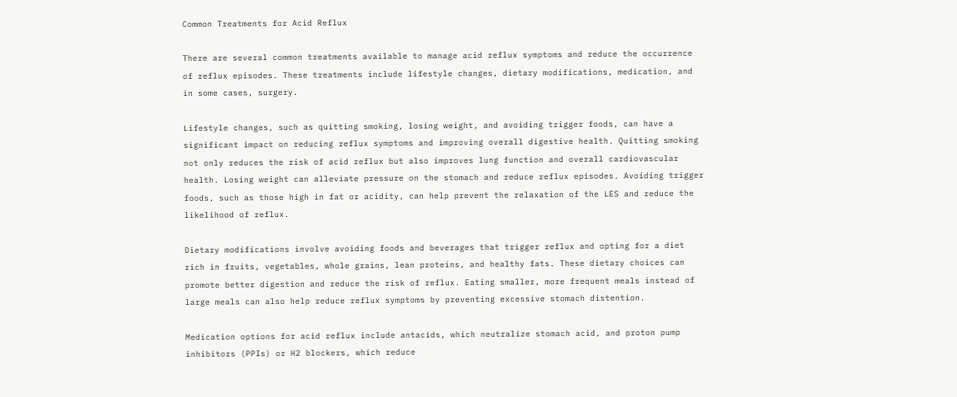Common Treatments for Acid Reflux

There are several common treatments available to manage acid reflux symptoms and reduce the occurrence of reflux episodes. These treatments include lifestyle changes, dietary modifications, medication, and in some cases, surgery.

Lifestyle changes, such as quitting smoking, losing weight, and avoiding trigger foods, can have a significant impact on reducing reflux symptoms and improving overall digestive health. Quitting smoking not only reduces the risk of acid reflux but also improves lung function and overall cardiovascular health. Losing weight can alleviate pressure on the stomach and reduce reflux episodes. Avoiding trigger foods, such as those high in fat or acidity, can help prevent the relaxation of the LES and reduce the likelihood of reflux.

Dietary modifications involve avoiding foods and beverages that trigger reflux and opting for a diet rich in fruits, vegetables, whole grains, lean proteins, and healthy fats. These dietary choices can promote better digestion and reduce the risk of reflux. Eating smaller, more frequent meals instead of large meals can also help reduce reflux symptoms by preventing excessive stomach distention.

Medication options for acid reflux include antacids, which neutralize stomach acid, and proton pump inhibitors (PPIs) or H2 blockers, which reduce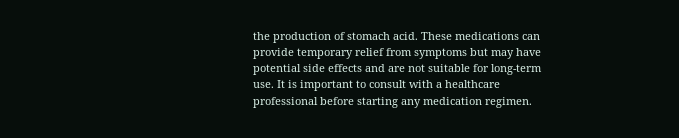the production of stomach acid. These medications can provide temporary relief from symptoms but may have potential side effects and are not suitable for long-term use. It is important to consult with a healthcare professional before starting any medication regimen.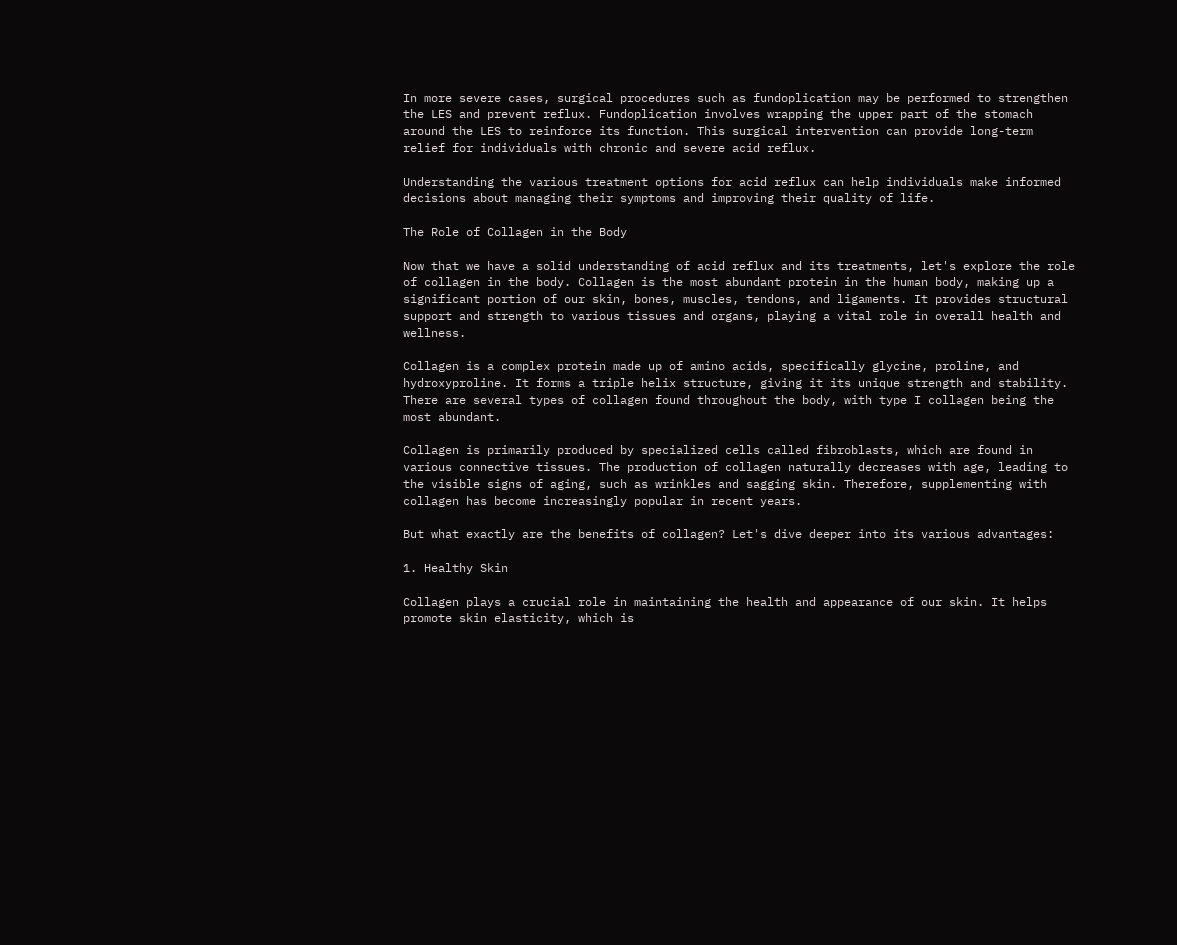In more severe cases, surgical procedures such as fundoplication may be performed to strengthen the LES and prevent reflux. Fundoplication involves wrapping the upper part of the stomach around the LES to reinforce its function. This surgical intervention can provide long-term relief for individuals with chronic and severe acid reflux.

Understanding the various treatment options for acid reflux can help individuals make informed decisions about managing their symptoms and improving their quality of life.

The Role of Collagen in the Body

Now that we have a solid understanding of acid reflux and its treatments, let's explore the role of collagen in the body. Collagen is the most abundant protein in the human body, making up a significant portion of our skin, bones, muscles, tendons, and ligaments. It provides structural support and strength to various tissues and organs, playing a vital role in overall health and wellness.

Collagen is a complex protein made up of amino acids, specifically glycine, proline, and hydroxyproline. It forms a triple helix structure, giving it its unique strength and stability. There are several types of collagen found throughout the body, with type I collagen being the most abundant.

Collagen is primarily produced by specialized cells called fibroblasts, which are found in various connective tissues. The production of collagen naturally decreases with age, leading to the visible signs of aging, such as wrinkles and sagging skin. Therefore, supplementing with collagen has become increasingly popular in recent years.

But what exactly are the benefits of collagen? Let's dive deeper into its various advantages:

1. Healthy Skin

Collagen plays a crucial role in maintaining the health and appearance of our skin. It helps promote skin elasticity, which is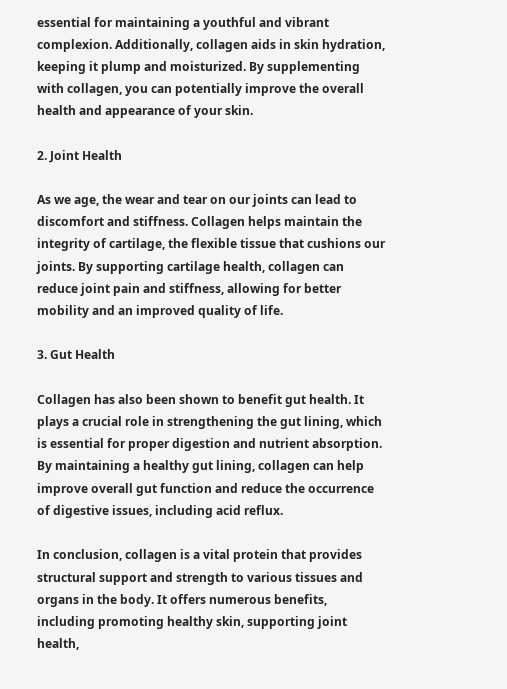essential for maintaining a youthful and vibrant complexion. Additionally, collagen aids in skin hydration, keeping it plump and moisturized. By supplementing with collagen, you can potentially improve the overall health and appearance of your skin.

2. Joint Health

As we age, the wear and tear on our joints can lead to discomfort and stiffness. Collagen helps maintain the integrity of cartilage, the flexible tissue that cushions our joints. By supporting cartilage health, collagen can reduce joint pain and stiffness, allowing for better mobility and an improved quality of life.

3. Gut Health

Collagen has also been shown to benefit gut health. It plays a crucial role in strengthening the gut lining, which is essential for proper digestion and nutrient absorption. By maintaining a healthy gut lining, collagen can help improve overall gut function and reduce the occurrence of digestive issues, including acid reflux.

In conclusion, collagen is a vital protein that provides structural support and strength to various tissues and organs in the body. It offers numerous benefits, including promoting healthy skin, supporting joint health,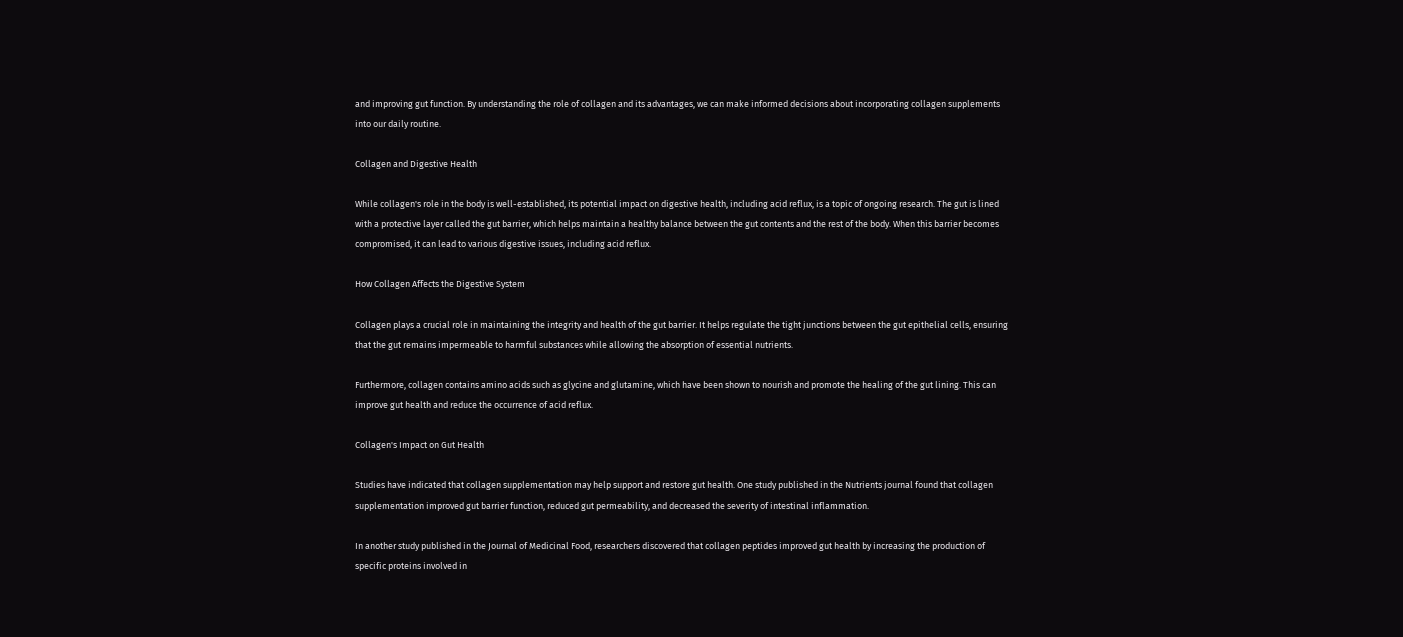and improving gut function. By understanding the role of collagen and its advantages, we can make informed decisions about incorporating collagen supplements into our daily routine.

Collagen and Digestive Health

While collagen's role in the body is well-established, its potential impact on digestive health, including acid reflux, is a topic of ongoing research. The gut is lined with a protective layer called the gut barrier, which helps maintain a healthy balance between the gut contents and the rest of the body. When this barrier becomes compromised, it can lead to various digestive issues, including acid reflux.

How Collagen Affects the Digestive System

Collagen plays a crucial role in maintaining the integrity and health of the gut barrier. It helps regulate the tight junctions between the gut epithelial cells, ensuring that the gut remains impermeable to harmful substances while allowing the absorption of essential nutrients.

Furthermore, collagen contains amino acids such as glycine and glutamine, which have been shown to nourish and promote the healing of the gut lining. This can improve gut health and reduce the occurrence of acid reflux.

Collagen's Impact on Gut Health

Studies have indicated that collagen supplementation may help support and restore gut health. One study published in the Nutrients journal found that collagen supplementation improved gut barrier function, reduced gut permeability, and decreased the severity of intestinal inflammation.

In another study published in the Journal of Medicinal Food, researchers discovered that collagen peptides improved gut health by increasing the production of specific proteins involved in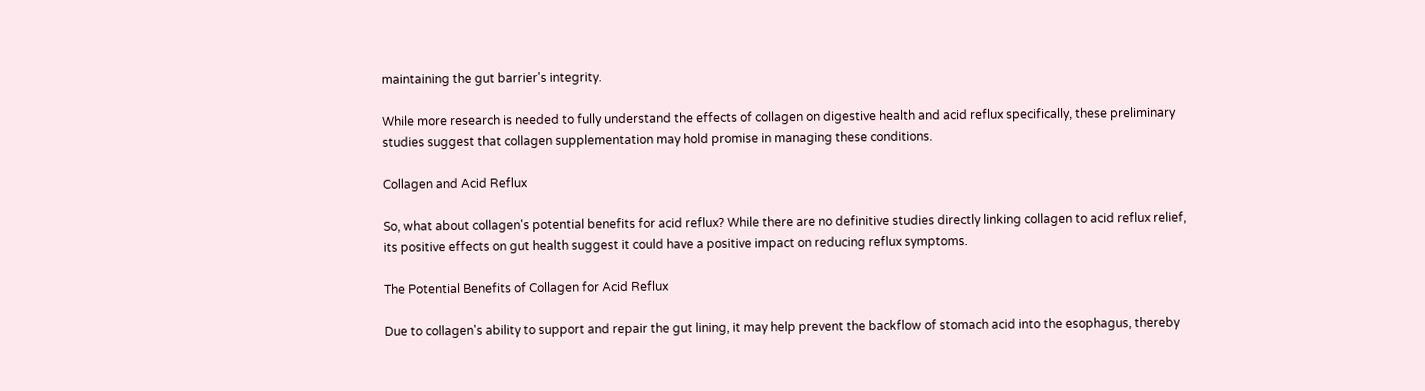maintaining the gut barrier's integrity.

While more research is needed to fully understand the effects of collagen on digestive health and acid reflux specifically, these preliminary studies suggest that collagen supplementation may hold promise in managing these conditions.

Collagen and Acid Reflux

So, what about collagen's potential benefits for acid reflux? While there are no definitive studies directly linking collagen to acid reflux relief, its positive effects on gut health suggest it could have a positive impact on reducing reflux symptoms.

The Potential Benefits of Collagen for Acid Reflux

Due to collagen's ability to support and repair the gut lining, it may help prevent the backflow of stomach acid into the esophagus, thereby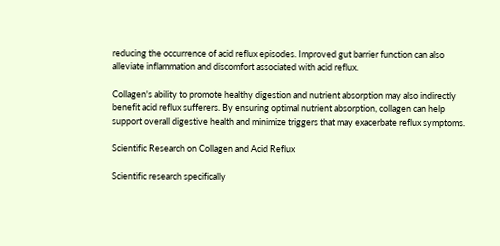reducing the occurrence of acid reflux episodes. Improved gut barrier function can also alleviate inflammation and discomfort associated with acid reflux.

Collagen's ability to promote healthy digestion and nutrient absorption may also indirectly benefit acid reflux sufferers. By ensuring optimal nutrient absorption, collagen can help support overall digestive health and minimize triggers that may exacerbate reflux symptoms.

Scientific Research on Collagen and Acid Reflux

Scientific research specifically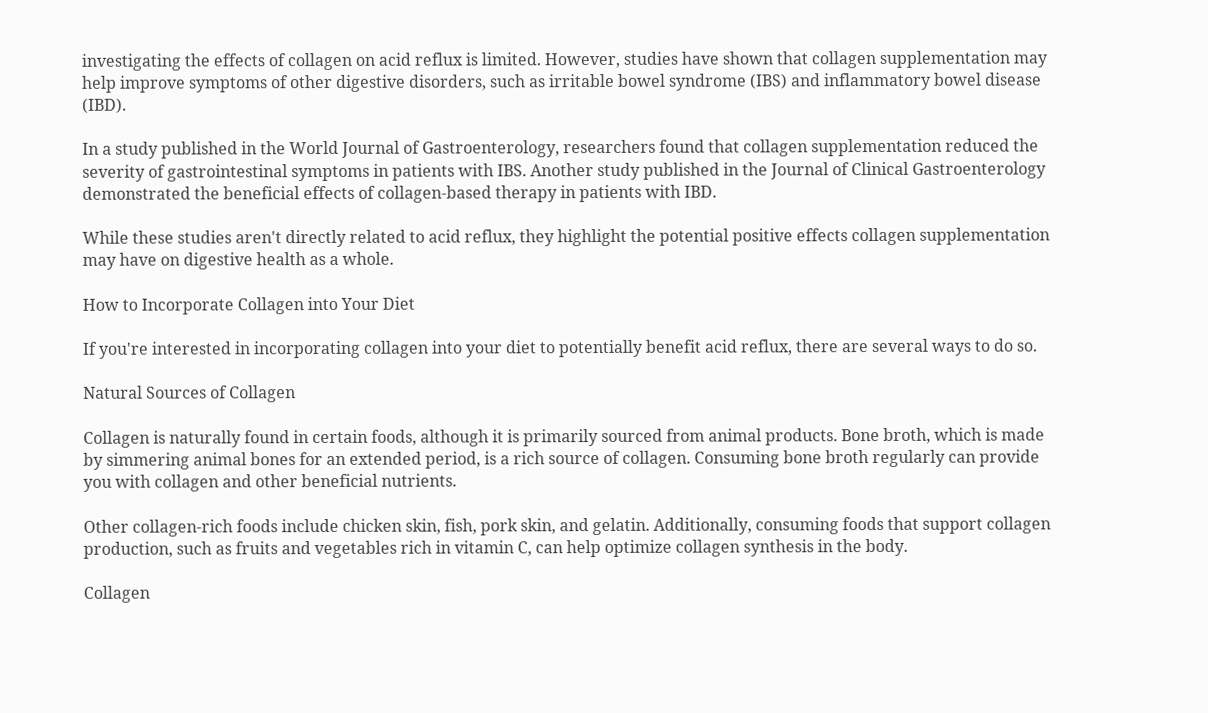investigating the effects of collagen on acid reflux is limited. However, studies have shown that collagen supplementation may help improve symptoms of other digestive disorders, such as irritable bowel syndrome (IBS) and inflammatory bowel disease (IBD).

In a study published in the World Journal of Gastroenterology, researchers found that collagen supplementation reduced the severity of gastrointestinal symptoms in patients with IBS. Another study published in the Journal of Clinical Gastroenterology demonstrated the beneficial effects of collagen-based therapy in patients with IBD.

While these studies aren't directly related to acid reflux, they highlight the potential positive effects collagen supplementation may have on digestive health as a whole.

How to Incorporate Collagen into Your Diet

If you're interested in incorporating collagen into your diet to potentially benefit acid reflux, there are several ways to do so.

Natural Sources of Collagen

Collagen is naturally found in certain foods, although it is primarily sourced from animal products. Bone broth, which is made by simmering animal bones for an extended period, is a rich source of collagen. Consuming bone broth regularly can provide you with collagen and other beneficial nutrients.

Other collagen-rich foods include chicken skin, fish, pork skin, and gelatin. Additionally, consuming foods that support collagen production, such as fruits and vegetables rich in vitamin C, can help optimize collagen synthesis in the body.

Collagen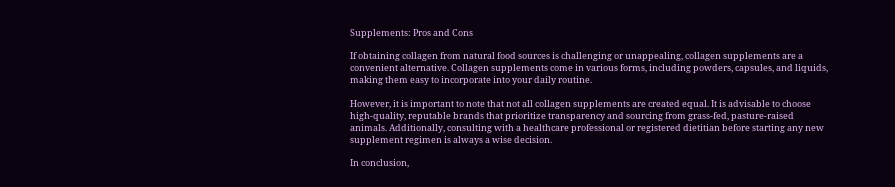Supplements: Pros and Cons

If obtaining collagen from natural food sources is challenging or unappealing, collagen supplements are a convenient alternative. Collagen supplements come in various forms, including powders, capsules, and liquids, making them easy to incorporate into your daily routine.

However, it is important to note that not all collagen supplements are created equal. It is advisable to choose high-quality, reputable brands that prioritize transparency and sourcing from grass-fed, pasture-raised animals. Additionally, consulting with a healthcare professional or registered dietitian before starting any new supplement regimen is always a wise decision.

In conclusion,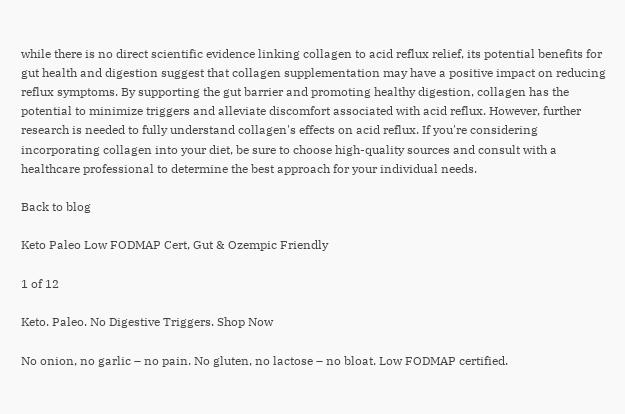while there is no direct scientific evidence linking collagen to acid reflux relief, its potential benefits for gut health and digestion suggest that collagen supplementation may have a positive impact on reducing reflux symptoms. By supporting the gut barrier and promoting healthy digestion, collagen has the potential to minimize triggers and alleviate discomfort associated with acid reflux. However, further research is needed to fully understand collagen's effects on acid reflux. If you're considering incorporating collagen into your diet, be sure to choose high-quality sources and consult with a healthcare professional to determine the best approach for your individual needs.

Back to blog

Keto Paleo Low FODMAP Cert, Gut & Ozempic Friendly

1 of 12

Keto. Paleo. No Digestive Triggers. Shop Now

No onion, no garlic – no pain. No gluten, no lactose – no bloat. Low FODMAP certified.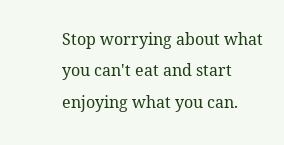Stop worrying about what you can't eat and start enjoying what you can.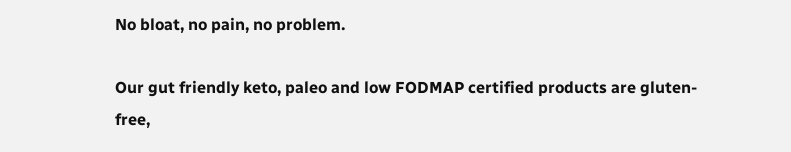No bloat, no pain, no problem.

Our gut friendly keto, paleo and low FODMAP certified products are gluten-free,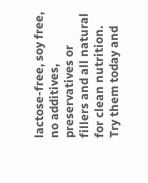lactose-free, soy free, no additives, preservatives or fillers and all natural for clean nutrition. Try them today and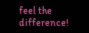feel the difference!